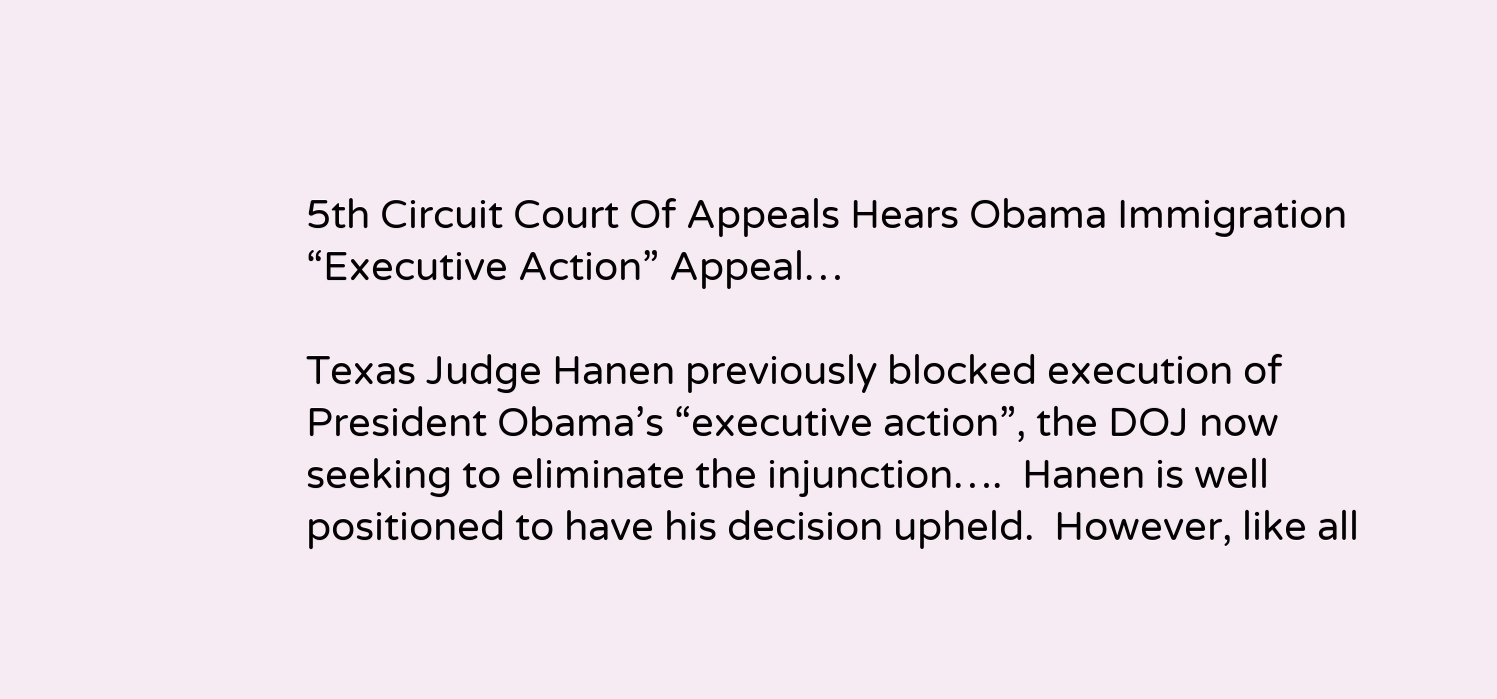5th Circuit Court Of Appeals Hears Obama Immigration “Executive Action” Appeal…

Texas Judge Hanen previously blocked execution of President Obama’s “executive action”, the DOJ now seeking to eliminate the injunction….  Hanen is well positioned to have his decision upheld.  However, like all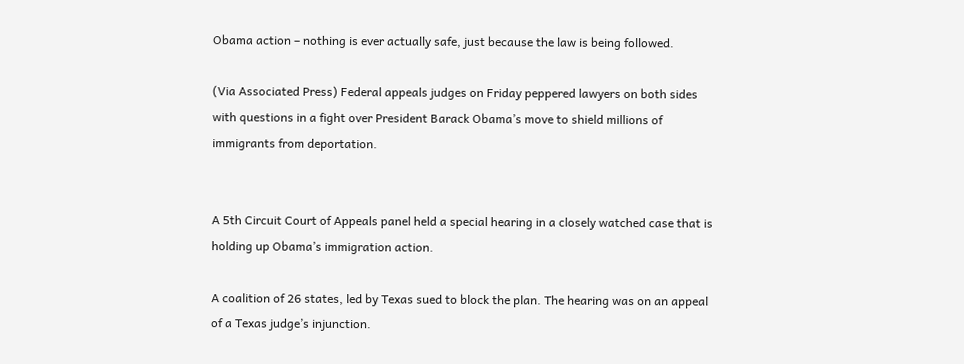Obama action – nothing is ever actually safe, just because the law is being followed.

(Via Associated Press) Federal appeals judges on Friday peppered lawyers on both sides with questions in a fight over President Barack Obama’s move to shield millions of immigrants from deportation.


A 5th Circuit Court of Appeals panel held a special hearing in a closely watched case that is holding up Obama’s immigration action.

A coalition of 26 states, led by Texas sued to block the plan. The hearing was on an appeal of a Texas judge’s injunction.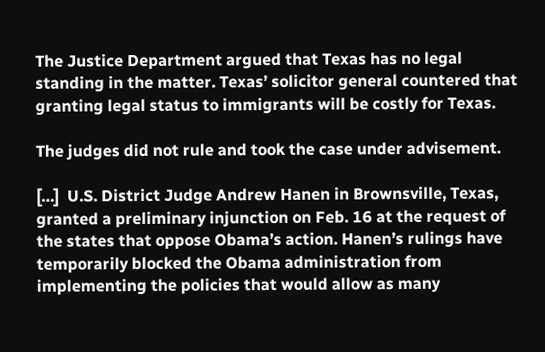The Justice Department argued that Texas has no legal standing in the matter. Texas’ solicitor general countered that granting legal status to immigrants will be costly for Texas.

The judges did not rule and took the case under advisement.

[…]  U.S. District Judge Andrew Hanen in Brownsville, Texas, granted a preliminary injunction on Feb. 16 at the request of the states that oppose Obama’s action. Hanen’s rulings have temporarily blocked the Obama administration from implementing the policies that would allow as many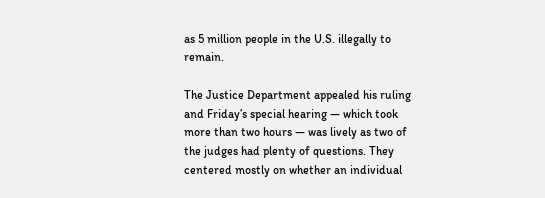as 5 million people in the U.S. illegally to remain.

The Justice Department appealed his ruling and Friday’s special hearing — which took more than two hours — was lively as two of the judges had plenty of questions. They centered mostly on whether an individual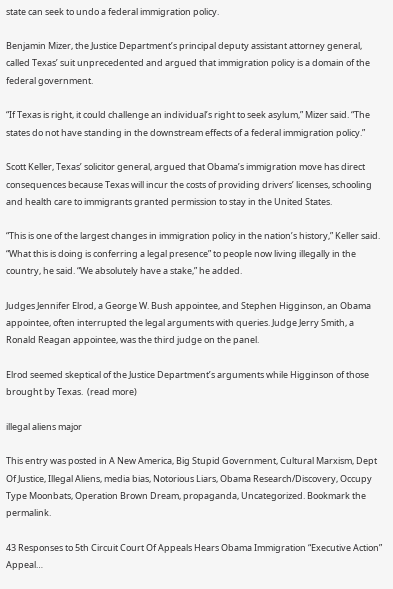state can seek to undo a federal immigration policy.

Benjamin Mizer, the Justice Department’s principal deputy assistant attorney general, called Texas’ suit unprecedented and argued that immigration policy is a domain of the federal government.

“If Texas is right, it could challenge an individual’s right to seek asylum,” Mizer said. “The states do not have standing in the downstream effects of a federal immigration policy.”

Scott Keller, Texas’ solicitor general, argued that Obama’s immigration move has direct consequences because Texas will incur the costs of providing drivers’ licenses, schooling and health care to immigrants granted permission to stay in the United States.

“This is one of the largest changes in immigration policy in the nation’s history,” Keller said. “What this is doing is conferring a legal presence” to people now living illegally in the country, he said. “We absolutely have a stake,” he added.

Judges Jennifer Elrod, a George W. Bush appointee, and Stephen Higginson, an Obama appointee, often interrupted the legal arguments with queries. Judge Jerry Smith, a Ronald Reagan appointee, was the third judge on the panel.

Elrod seemed skeptical of the Justice Department’s arguments while Higginson of those brought by Texas.  (read more)

illegal aliens major

This entry was posted in A New America, Big Stupid Government, Cultural Marxism, Dept Of Justice, Illegal Aliens, media bias, Notorious Liars, Obama Research/Discovery, Occupy Type Moonbats, Operation Brown Dream, propaganda, Uncategorized. Bookmark the permalink.

43 Responses to 5th Circuit Court Of Appeals Hears Obama Immigration “Executive Action” Appeal…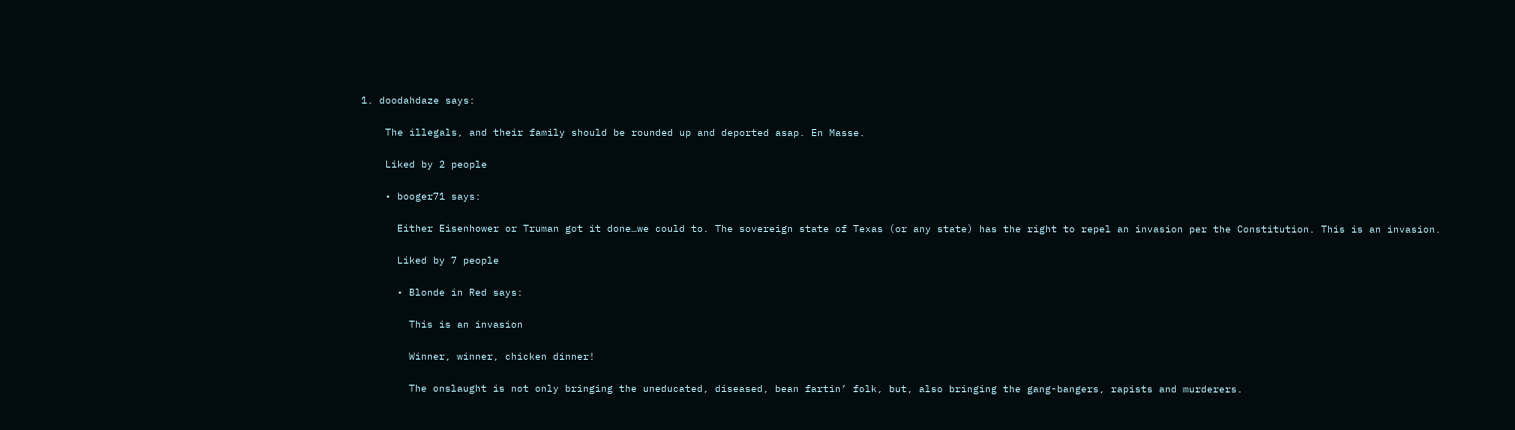1. doodahdaze says:

    The illegals, and their family should be rounded up and deported asap. En Masse.

    Liked by 2 people

    • booger71 says:

      Either Eisenhower or Truman got it done…we could to. The sovereign state of Texas (or any state) has the right to repel an invasion per the Constitution. This is an invasion.

      Liked by 7 people

      • Blonde in Red says:

        This is an invasion

        Winner, winner, chicken dinner!

        The onslaught is not only bringing the uneducated, diseased, bean fartin’ folk, but, also bringing the gang-bangers, rapists and murderers.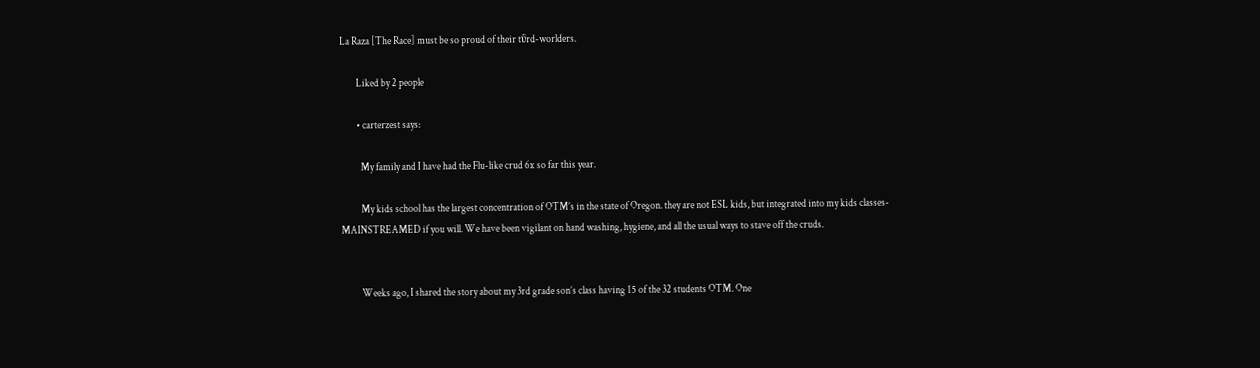La Raza [The Race] must be so proud of their tΰrd-worlders.

        Liked by 2 people

        • carterzest says:

          My family and I have had the Flu-like crud 6x so far this year.

          My kids school has the largest concentration of OTM’s in the state of Oregon. they are not ESL kids, but integrated into my kids classes-MAINSTREAMED if you will. We have been vigilant on hand washing, hygiene, and all the usual ways to stave off the cruds.


          Weeks ago, I shared the story about my 3rd grade son’s class having 15 of the 32 students OTM. One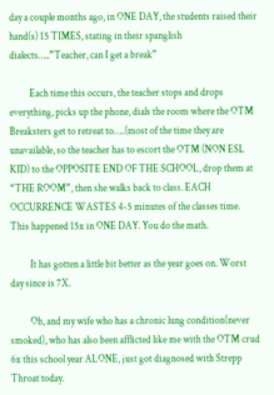day a couple months ago, in ONE DAY, the students raised their hand(s) 15 TIMES, stating in their spanglish dialects…..”Teacher, can I get a break”

          Each time this occurs, the teacher stops and drops everything, picks up the phone, dials the room where the OTM Breaksters get to retreat to…..(most of the time they are unavailable, so the teacher has to escort the OTM (NON ESL KID) to the OPPOSITE END OF THE SCHOOL, drop them at “THE ROOM”, then she walks back to class. EACH OCCURRENCE WASTES 4-5 minutes of the classes time. This happened 15x in ONE DAY. You do the math.

          It has gotten a little bit better as the year goes on. Worst day since is 7X.

          Oh, and my wife who has a chronic lung condition(never smoked), who has also been afflicted like me with the OTM crud 6x this school year ALONE, just got diagnosed with Strepp Throat today.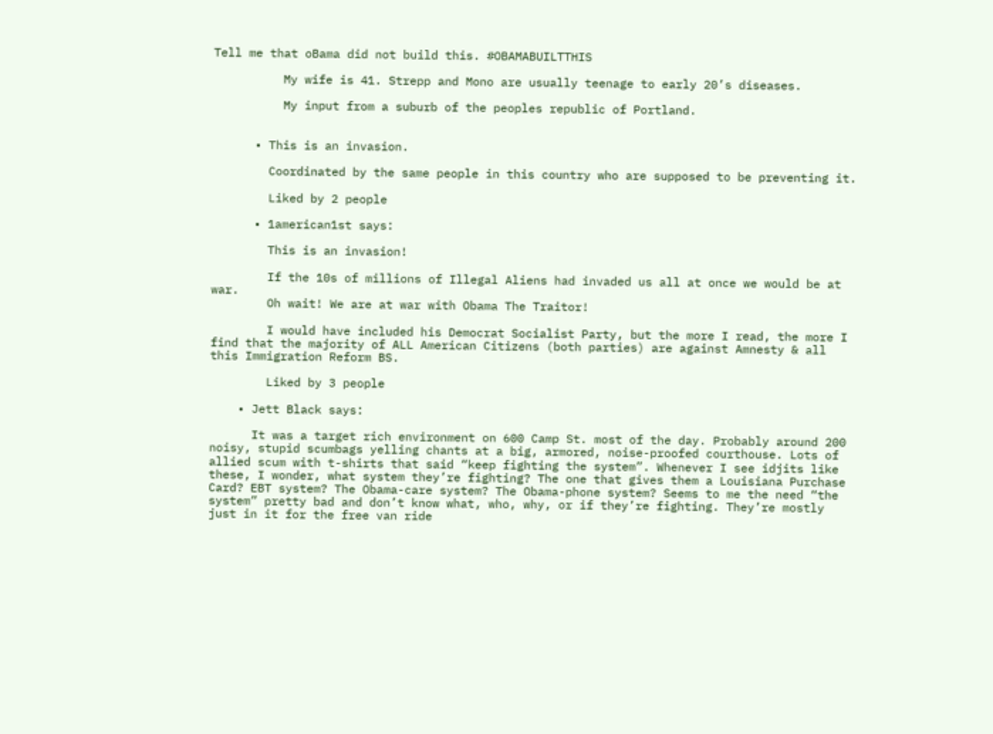Tell me that oBama did not build this. #OBAMABUILTTHIS

          My wife is 41. Strepp and Mono are usually teenage to early 20’s diseases.

          My input from a suburb of the peoples republic of Portland.


      • This is an invasion.

        Coordinated by the same people in this country who are supposed to be preventing it.

        Liked by 2 people

      • 1american1st says:

        This is an invasion!

        If the 10s of millions of Illegal Aliens had invaded us all at once we would be at war.
        Oh wait! We are at war with Obama The Traitor!

        I would have included his Democrat Socialist Party, but the more I read, the more I find that the majority of ALL American Citizens (both parties) are against Amnesty & all this Immigration Reform BS.

        Liked by 3 people

    • Jett Black says:

      It was a target rich environment on 600 Camp St. most of the day. Probably around 200 noisy, stupid scumbags yelling chants at a big, armored, noise-proofed courthouse. Lots of allied scum with t-shirts that said “keep fighting the system”. Whenever I see idjits like these, I wonder, what system they’re fighting? The one that gives them a Louisiana Purchase Card? EBT system? The Obama-care system? The Obama-phone system? Seems to me the need “the system” pretty bad and don’t know what, who, why, or if they’re fighting. They’re mostly just in it for the free van ride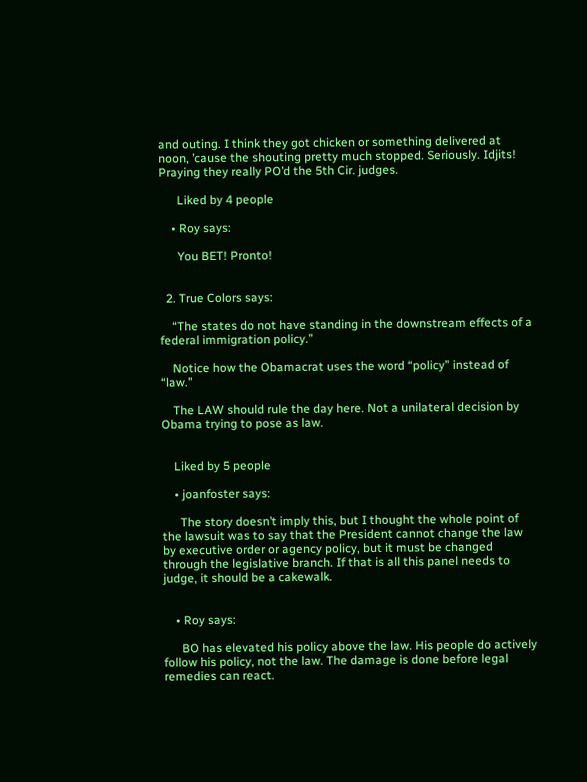and outing. I think they got chicken or something delivered at noon, ’cause the shouting pretty much stopped. Seriously. Idjits! Praying they really PO’d the 5th Cir. judges.

      Liked by 4 people

    • Roy says:

      You BET! Pronto!


  2. True Colors says:

    “The states do not have standing in the downstream effects of a federal immigration policy.”

    Notice how the Obamacrat uses the word “policy” instead of “law.”

    The LAW should rule the day here. Not a unilateral decision by Obama trying to pose as law.


    Liked by 5 people

    • joanfoster says:

      The story doesn’t imply this, but I thought the whole point of the lawsuit was to say that the President cannot change the law by executive order or agency policy, but it must be changed through the legislative branch. If that is all this panel needs to judge, it should be a cakewalk.


    • Roy says:

      BO has elevated his policy above the law. His people do actively follow his policy, not the law. The damage is done before legal remedies can react.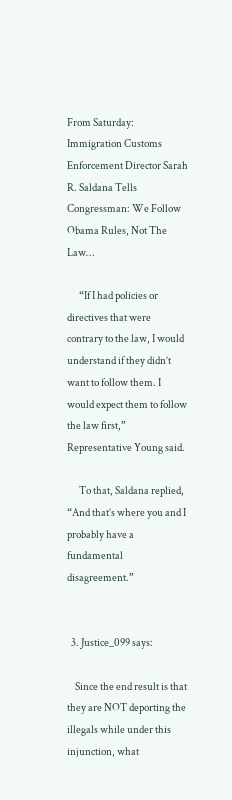From Saturday: Immigration Customs Enforcement Director Sarah R. Saldana Tells Congressman: We Follow Obama Rules, Not The Law…

      “If I had policies or directives that were contrary to the law, I would understand if they didn’t want to follow them. I would expect them to follow the law first,” Representative Young said.

      To that, Saldana replied, “And that’s where you and I probably have a fundamental disagreement.”


  3. Justice_099 says:

    Since the end result is that they are NOT deporting the illegals while under this injunction, what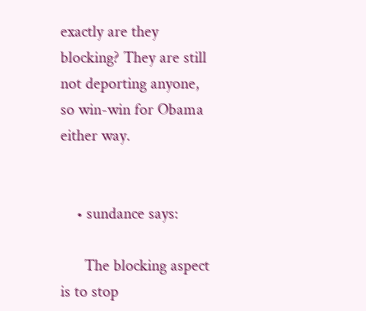exactly are they blocking? They are still not deporting anyone, so win-win for Obama either way.


    • sundance says:

      The blocking aspect is to stop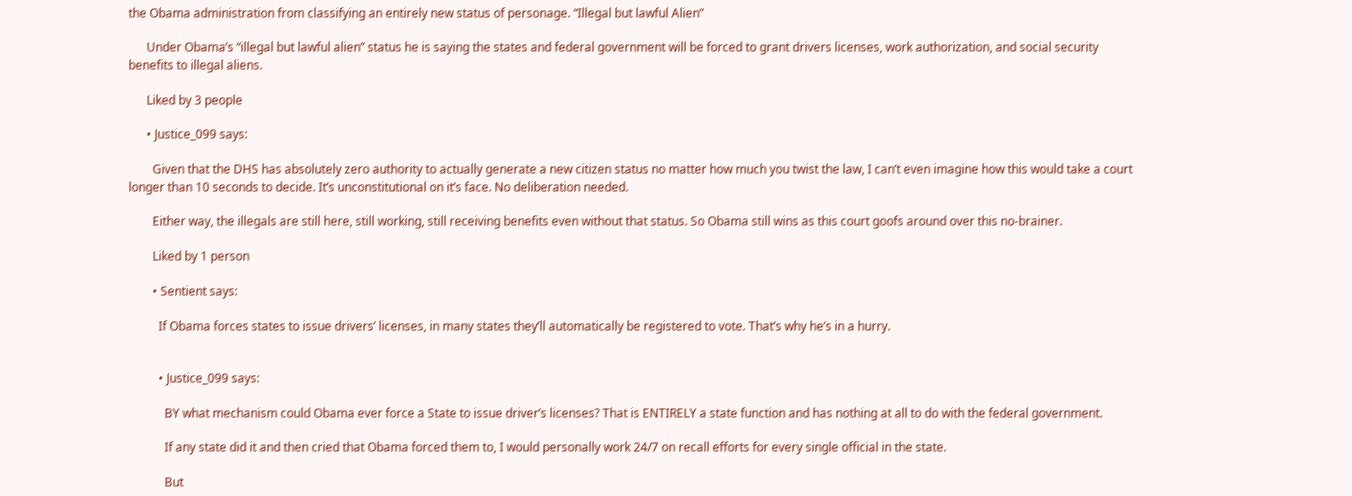the Obama administration from classifying an entirely new status of personage. “Illegal but lawful Alien”

      Under Obama’s “illegal but lawful alien” status he is saying the states and federal government will be forced to grant drivers licenses, work authorization, and social security benefits to illegal aliens.

      Liked by 3 people

      • Justice_099 says:

        Given that the DHS has absolutely zero authority to actually generate a new citizen status no matter how much you twist the law, I can’t even imagine how this would take a court longer than 10 seconds to decide. It’s unconstitutional on it’s face. No deliberation needed.

        Either way, the illegals are still here, still working, still receiving benefits even without that status. So Obama still wins as this court goofs around over this no-brainer.

        Liked by 1 person

        • Sentient says:

          If Obama forces states to issue drivers’ licenses, in many states they’ll automatically be registered to vote. That’s why he’s in a hurry.


          • Justice_099 says:

            BY what mechanism could Obama ever force a State to issue driver’s licenses? That is ENTIRELY a state function and has nothing at all to do with the federal government.

            If any state did it and then cried that Obama forced them to, I would personally work 24/7 on recall efforts for every single official in the state.

            But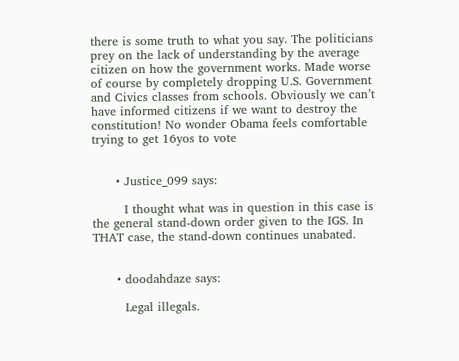there is some truth to what you say. The politicians prey on the lack of understanding by the average citizen on how the government works. Made worse of course by completely dropping U.S. Government and Civics classes from schools. Obviously we can’t have informed citizens if we want to destroy the constitution! No wonder Obama feels comfortable trying to get 16yos to vote


      • Justice_099 says:

        I thought what was in question in this case is the general stand-down order given to the IGS. In THAT case, the stand-down continues unabated.


      • doodahdaze says:

        Legal illegals.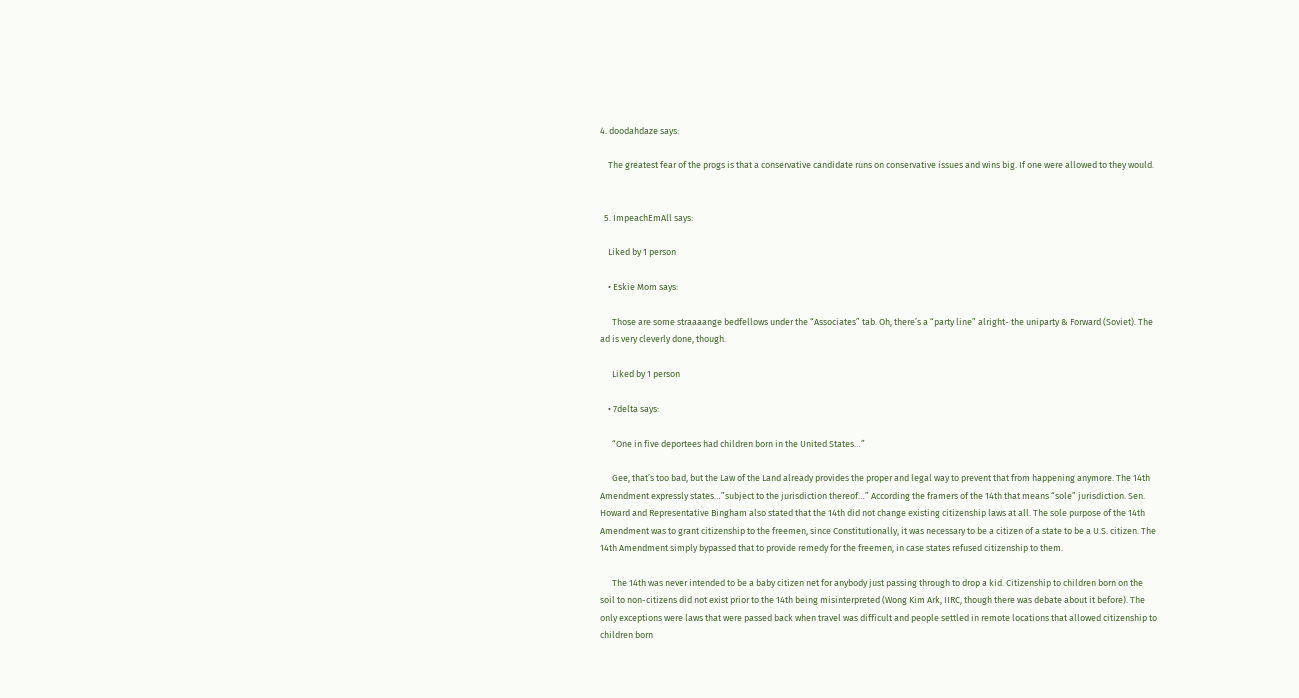4. doodahdaze says:

    The greatest fear of the progs is that a conservative candidate runs on conservative issues and wins big. If one were allowed to they would.


  5. ImpeachEmAll says:

    Liked by 1 person

    • Eskie Mom says:

      Those are some straaaange bedfellows under the “Associates” tab. Oh, there’s a “party line” alright- the uniparty & Forward (Soviet). The ad is very cleverly done, though.

      Liked by 1 person

    • 7delta says:

      “One in five deportees had children born in the United States…”

      Gee, that’s too bad, but the Law of the Land already provides the proper and legal way to prevent that from happening anymore. The 14th Amendment expressly states…”subject to the jurisdiction thereof…” According the framers of the 14th that means “sole” jurisdiction. Sen. Howard and Representative Bingham also stated that the 14th did not change existing citizenship laws at all. The sole purpose of the 14th Amendment was to grant citizenship to the freemen, since Constitutionally, it was necessary to be a citizen of a state to be a U.S. citizen. The 14th Amendment simply bypassed that to provide remedy for the freemen, in case states refused citizenship to them.

      The 14th was never intended to be a baby citizen net for anybody just passing through to drop a kid. Citizenship to children born on the soil to non-citizens did not exist prior to the 14th being misinterpreted (Wong Kim Ark, IIRC, though there was debate about it before). The only exceptions were laws that were passed back when travel was difficult and people settled in remote locations that allowed citizenship to children born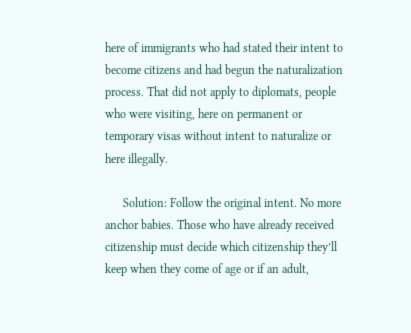here of immigrants who had stated their intent to become citizens and had begun the naturalization process. That did not apply to diplomats, people who were visiting, here on permanent or temporary visas without intent to naturalize or here illegally.

      Solution: Follow the original intent. No more anchor babies. Those who have already received citizenship must decide which citizenship they’ll keep when they come of age or if an adult,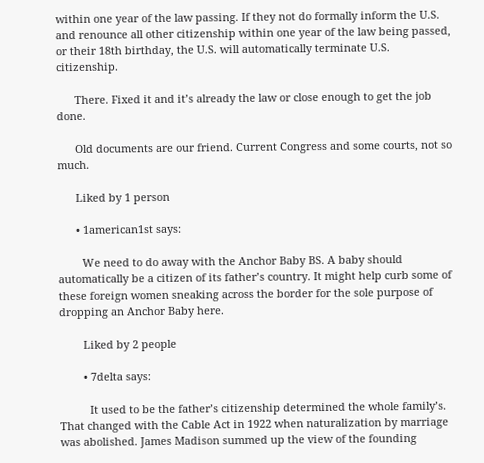within one year of the law passing. If they not do formally inform the U.S. and renounce all other citizenship within one year of the law being passed, or their 18th birthday, the U.S. will automatically terminate U.S. citizenship.

      There. Fixed it and it’s already the law or close enough to get the job done.

      Old documents are our friend. Current Congress and some courts, not so much.

      Liked by 1 person

      • 1american1st says:

        We need to do away with the Anchor Baby BS. A baby should automatically be a citizen of its father’s country. It might help curb some of these foreign women sneaking across the border for the sole purpose of dropping an Anchor Baby here.

        Liked by 2 people

        • 7delta says:

          It used to be the father’s citizenship determined the whole family’s. That changed with the Cable Act in 1922 when naturalization by marriage was abolished. James Madison summed up the view of the founding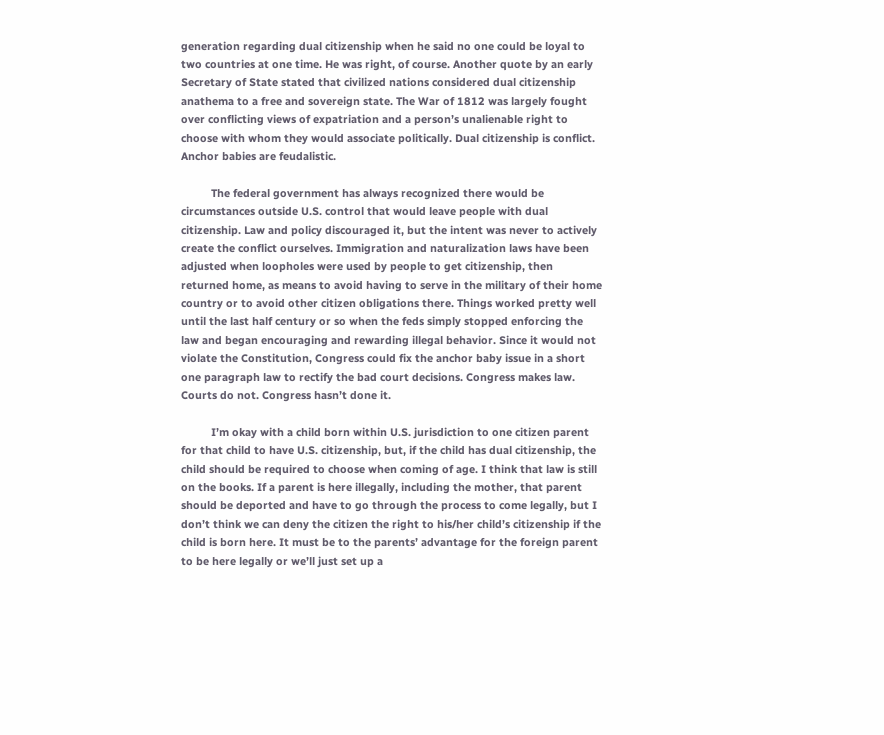generation regarding dual citizenship when he said no one could be loyal to two countries at one time. He was right, of course. Another quote by an early Secretary of State stated that civilized nations considered dual citizenship anathema to a free and sovereign state. The War of 1812 was largely fought over conflicting views of expatriation and a person’s unalienable right to choose with whom they would associate politically. Dual citizenship is conflict. Anchor babies are feudalistic.

          The federal government has always recognized there would be circumstances outside U.S. control that would leave people with dual citizenship. Law and policy discouraged it, but the intent was never to actively create the conflict ourselves. Immigration and naturalization laws have been adjusted when loopholes were used by people to get citizenship, then returned home, as means to avoid having to serve in the military of their home country or to avoid other citizen obligations there. Things worked pretty well until the last half century or so when the feds simply stopped enforcing the law and began encouraging and rewarding illegal behavior. Since it would not violate the Constitution, Congress could fix the anchor baby issue in a short one paragraph law to rectify the bad court decisions. Congress makes law. Courts do not. Congress hasn’t done it.

          I’m okay with a child born within U.S. jurisdiction to one citizen parent for that child to have U.S. citizenship, but, if the child has dual citizenship, the child should be required to choose when coming of age. I think that law is still on the books. If a parent is here illegally, including the mother, that parent should be deported and have to go through the process to come legally, but I don’t think we can deny the citizen the right to his/her child’s citizenship if the child is born here. It must be to the parents’ advantage for the foreign parent to be here legally or we’ll just set up a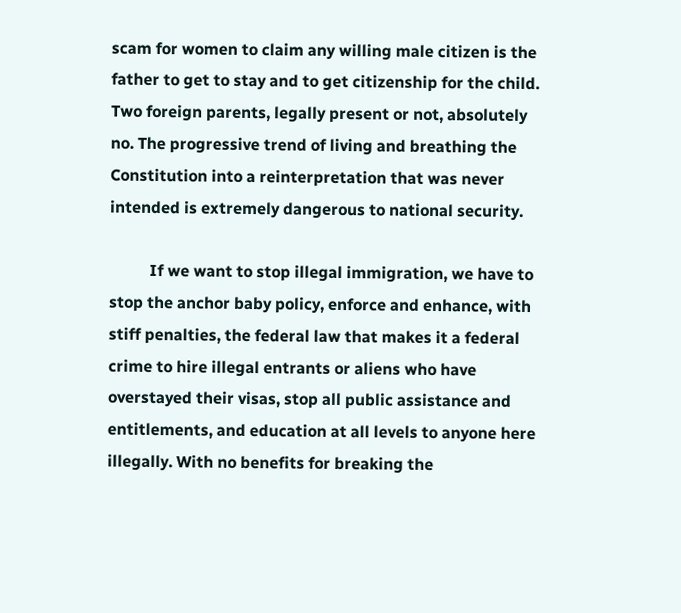scam for women to claim any willing male citizen is the father to get to stay and to get citizenship for the child. Two foreign parents, legally present or not, absolutely no. The progressive trend of living and breathing the Constitution into a reinterpretation that was never intended is extremely dangerous to national security.

          If we want to stop illegal immigration, we have to stop the anchor baby policy, enforce and enhance, with stiff penalties, the federal law that makes it a federal crime to hire illegal entrants or aliens who have overstayed their visas, stop all public assistance and entitlements, and education at all levels to anyone here illegally. With no benefits for breaking the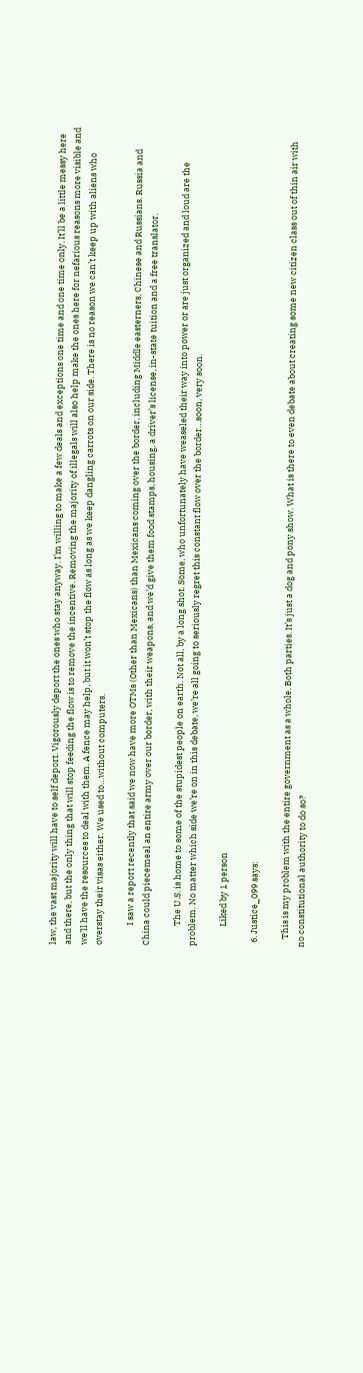law, the vast majority will have to self deport. Vigorously deport the ones who stay anyway. I’m willing to make a few deals and exceptions one time and one time only. It’ll be a little messy here and there, but the only thing that will stop feeding the flow is to remove the incentive. Removing the majority of illegals will also help make the ones here for nefarious reasons more visible and we’ll have the resources to deal with them. A fence may help, but it won’t stop the flow as long as we keep dangling carrots on our side. There is no reason we can’t keep up with aliens who overstay their visas either. We used to…without computers.

          I saw a report recently that said we now have more OTMs (Other than Mexicans) than Mexicans coming over the border, including Middle easterners, Chinese and Russians. Russia and China could piecemeal an entire army over our border, with their weapons, and we’d give them food stamps, housing, a driver’s license, in-state tuition and a free translator.

          The U.S. is home to some of the stupidest people on earth. Not all, by a long shot. Some, who unfortunately have weaseled their way into power or are just organized and loud are the problem. No matter which side we’re on in this debate, we’re all going to seriously regret this constant flow over the border…soon, very soon.

          Liked by 1 person

  6. Justice_099 says:

    This is my problem with the entire government as a whole. Both parties. It’s just a dog and pony show. What is there to even debate about creating some new citizen class out of thin air with no constitutional authority to do so?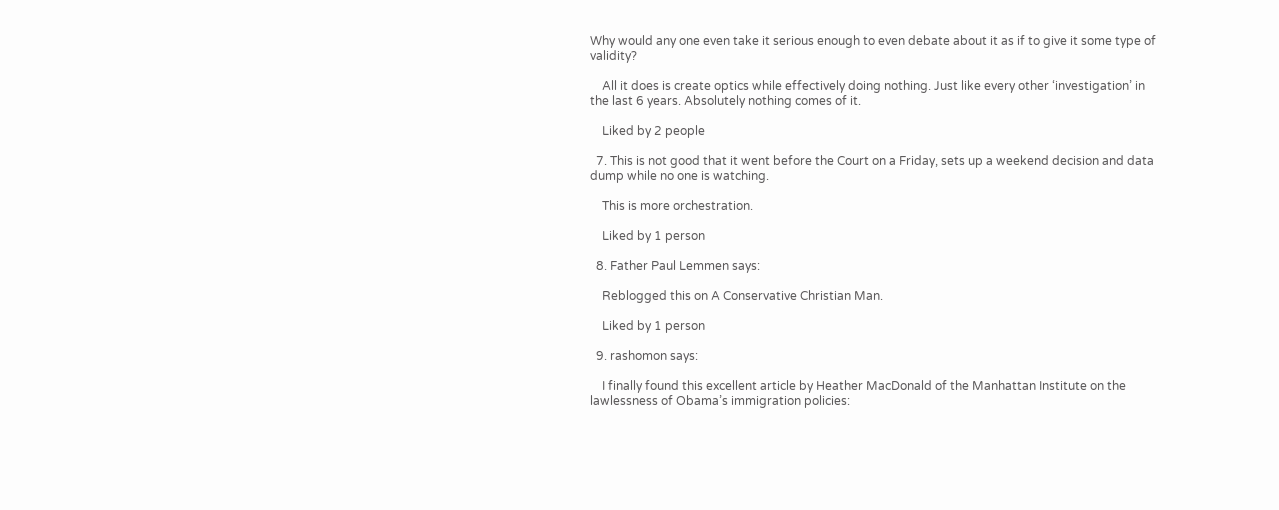Why would any one even take it serious enough to even debate about it as if to give it some type of validity?

    All it does is create optics while effectively doing nothing. Just like every other ‘investigation’ in the last 6 years. Absolutely nothing comes of it.

    Liked by 2 people

  7. This is not good that it went before the Court on a Friday, sets up a weekend decision and data dump while no one is watching.

    This is more orchestration.

    Liked by 1 person

  8. Father Paul Lemmen says:

    Reblogged this on A Conservative Christian Man.

    Liked by 1 person

  9. rashomon says:

    I finally found this excellent article by Heather MacDonald of the Manhattan Institute on the lawlessness of Obama’s immigration policies: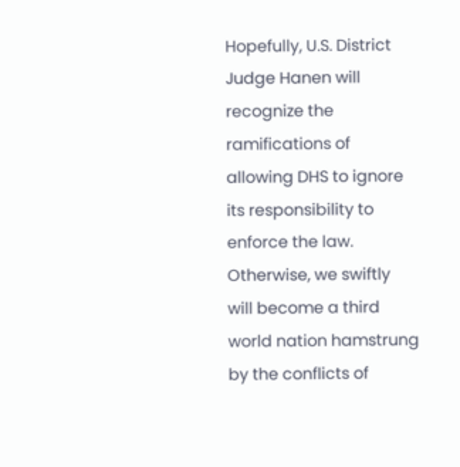Hopefully, U.S. District Judge Hanen will recognize the ramifications of allowing DHS to ignore its responsibility to enforce the law. Otherwise, we swiftly will become a third world nation hamstrung by the conflicts of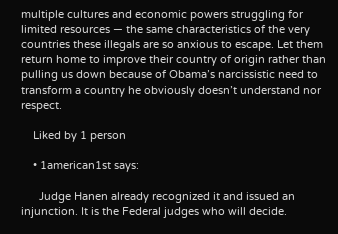multiple cultures and economic powers struggling for limited resources — the same characteristics of the very countries these illegals are so anxious to escape. Let them return home to improve their country of origin rather than pulling us down because of Obama’s narcissistic need to transform a country he obviously doesn’t understand nor respect.

    Liked by 1 person

    • 1american1st says:

      Judge Hanen already recognized it and issued an injunction. It is the Federal judges who will decide.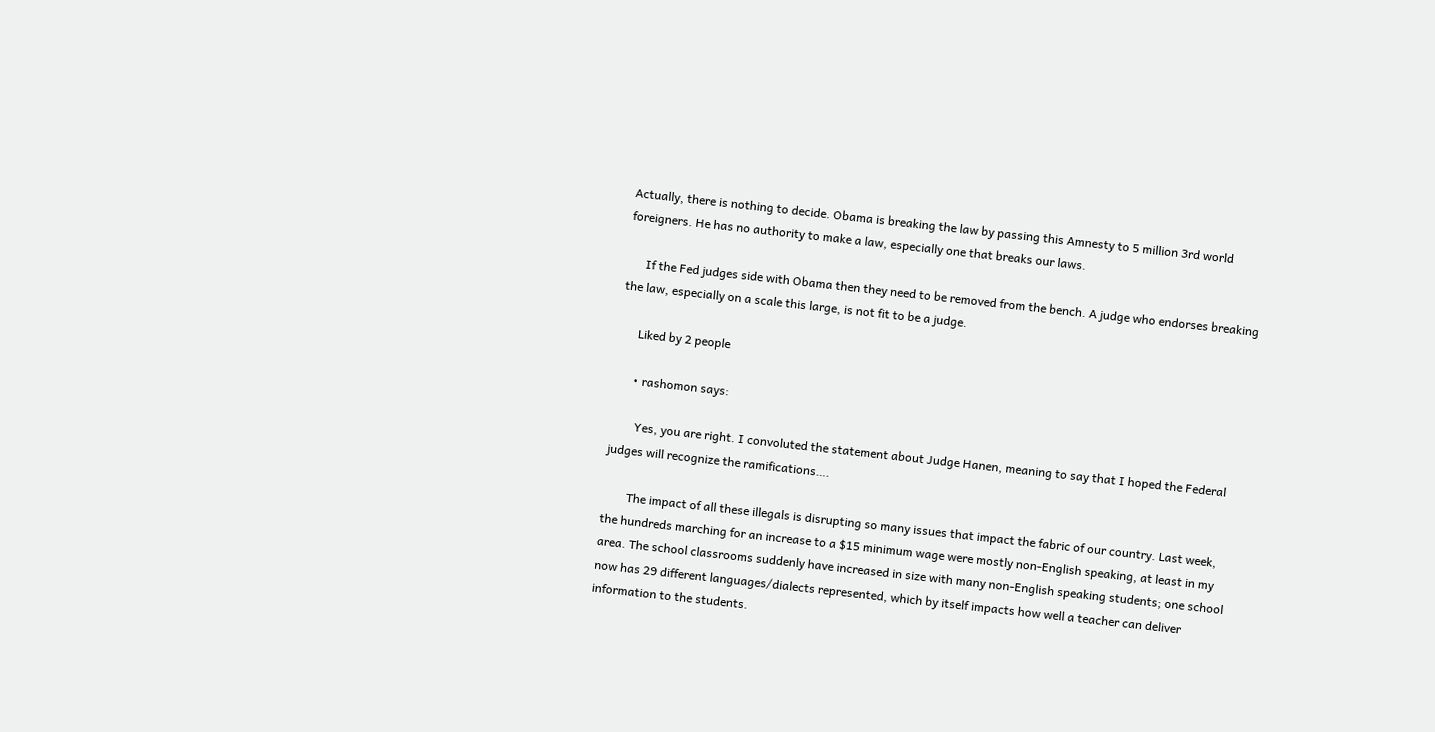Actually, there is nothing to decide. Obama is breaking the law by passing this Amnesty to 5 million 3rd world foreigners. He has no authority to make a law, especially one that breaks our laws.

      If the Fed judges side with Obama then they need to be removed from the bench. A judge who endorses breaking the law, especially on a scale this large, is not fit to be a judge.

      Liked by 2 people

      • rashomon says:

        Yes, you are right. I convoluted the statement about Judge Hanen, meaning to say that I hoped the Federal judges will recognize the ramifications….

        The impact of all these illegals is disrupting so many issues that impact the fabric of our country. Last week, the hundreds marching for an increase to a $15 minimum wage were mostly non-English speaking, at least in my area. The school classrooms suddenly have increased in size with many non-English speaking students; one school now has 29 different languages/dialects represented, which by itself impacts how well a teacher can deliver information to the students.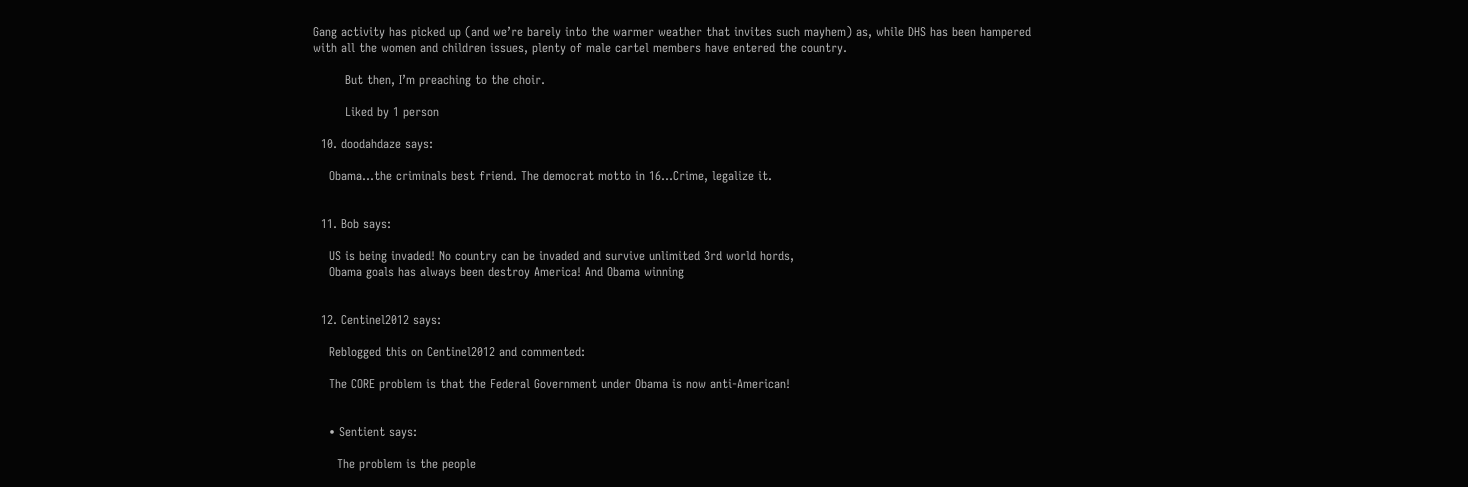Gang activity has picked up (and we’re barely into the warmer weather that invites such mayhem) as, while DHS has been hampered with all the women and children issues, plenty of male cartel members have entered the country.

        But then, I’m preaching to the choir.

        Liked by 1 person

  10. doodahdaze says:

    Obama…the criminals best friend. The democrat motto in 16…Crime, legalize it.


  11. Bob says:

    US is being invaded! No country can be invaded and survive unlimited 3rd world hords,
    Obama goals has always been destroy America! And Obama winning


  12. Centinel2012 says:

    Reblogged this on Centinel2012 and commented:

    The CORE problem is that the Federal Government under Obama is now anti-American!


    • Sentient says:

      The problem is the people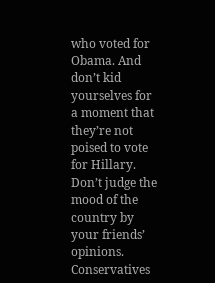who voted for Obama. And don’t kid yourselves for a moment that they’re not poised to vote for Hillary. Don’t judge the mood of the country by your friends’ opinions. Conservatives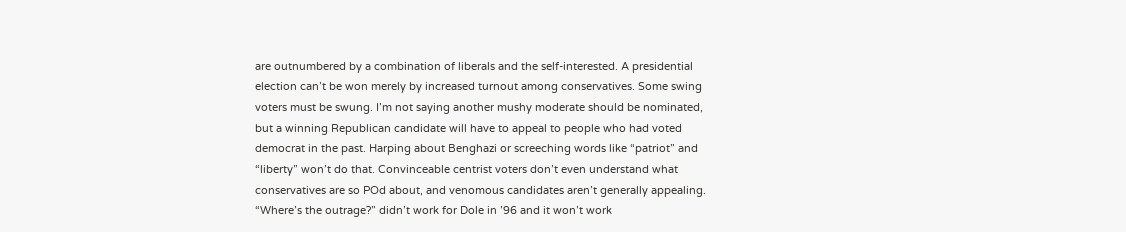are outnumbered by a combination of liberals and the self-interested. A presidential election can’t be won merely by increased turnout among conservatives. Some swing voters must be swung. I’m not saying another mushy moderate should be nominated, but a winning Republican candidate will have to appeal to people who had voted democrat in the past. Harping about Benghazi or screeching words like “patriot” and “liberty” won’t do that. Convinceable centrist voters don’t even understand what conservatives are so POd about, and venomous candidates aren’t generally appealing. “Where’s the outrage?” didn’t work for Dole in ’96 and it won’t work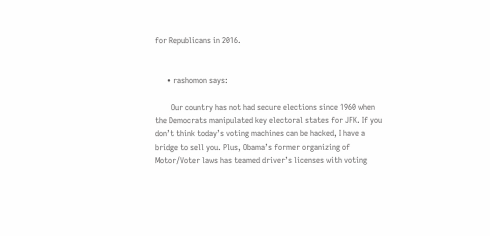for Republicans in 2016.


      • rashomon says:

        Our country has not had secure elections since 1960 when the Democrats manipulated key electoral states for JFK. If you don’t think today’s voting machines can be hacked, I have a bridge to sell you. Plus, Obama’s former organizing of Motor/Voter laws has teamed driver’s licenses with voting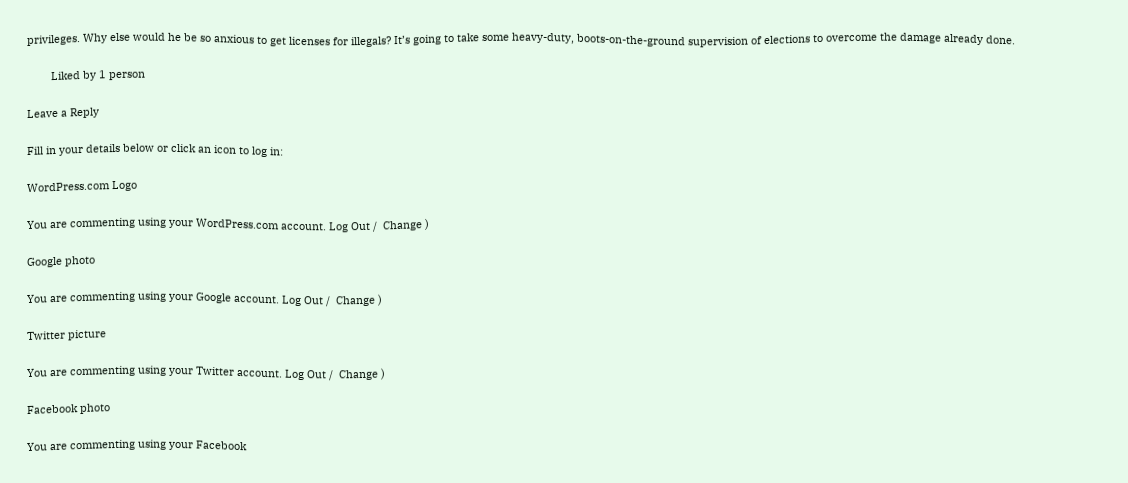privileges. Why else would he be so anxious to get licenses for illegals? It’s going to take some heavy-duty, boots-on-the-ground supervision of elections to overcome the damage already done.

        Liked by 1 person

Leave a Reply

Fill in your details below or click an icon to log in:

WordPress.com Logo

You are commenting using your WordPress.com account. Log Out /  Change )

Google photo

You are commenting using your Google account. Log Out /  Change )

Twitter picture

You are commenting using your Twitter account. Log Out /  Change )

Facebook photo

You are commenting using your Facebook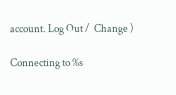account. Log Out /  Change )

Connecting to %s